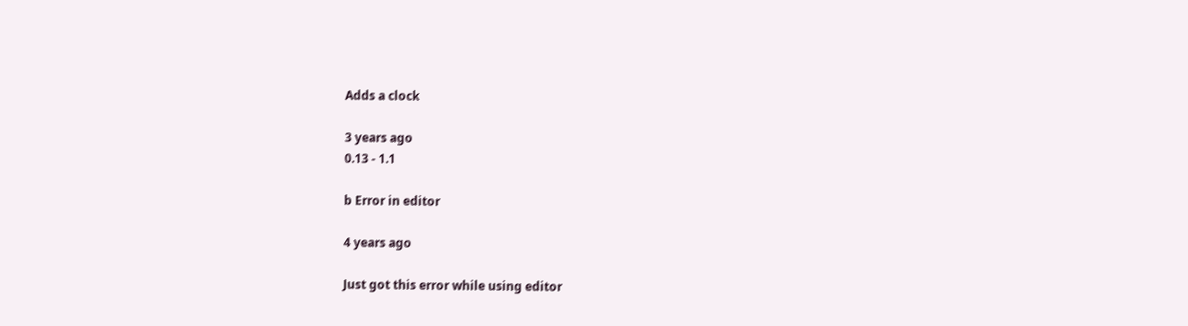Adds a clock

3 years ago
0.13 - 1.1

b Error in editor

4 years ago

Just got this error while using editor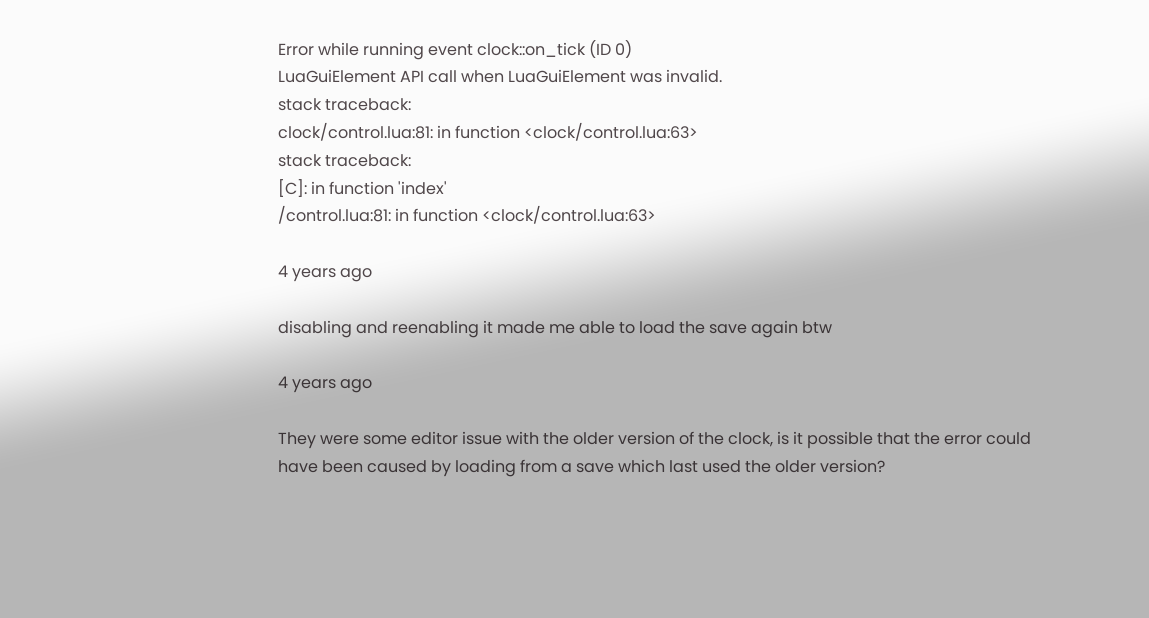Error while running event clock::on_tick (ID 0)
LuaGuiElement API call when LuaGuiElement was invalid.
stack traceback:
clock/control.lua:81: in function <clock/control.lua:63>
stack traceback:
[C]: in function 'index'
/control.lua:81: in function <clock/control.lua:63>

4 years ago

disabling and reenabling it made me able to load the save again btw

4 years ago

They were some editor issue with the older version of the clock, is it possible that the error could have been caused by loading from a save which last used the older version?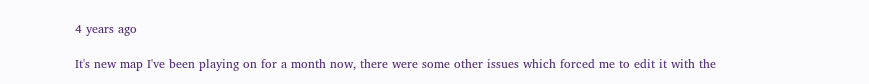4 years ago

It's new map I've been playing on for a month now, there were some other issues which forced me to edit it with the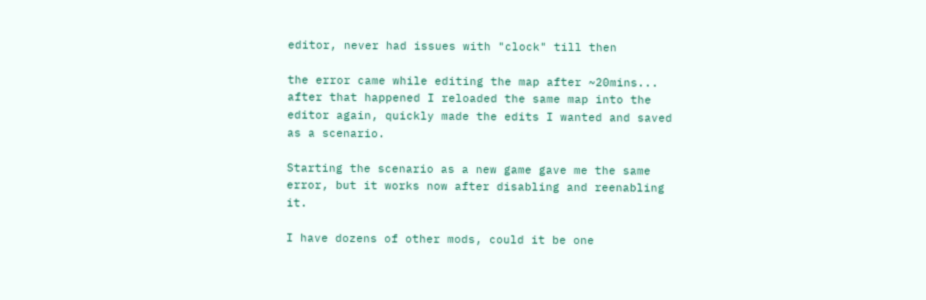editor, never had issues with "clock" till then

the error came while editing the map after ~20mins... after that happened I reloaded the same map into the editor again, quickly made the edits I wanted and saved as a scenario.

Starting the scenario as a new game gave me the same error, but it works now after disabling and reenabling it.

I have dozens of other mods, could it be one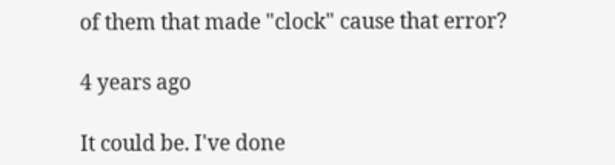of them that made "clock" cause that error?

4 years ago

It could be. I've done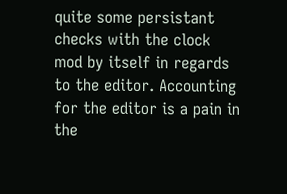quite some persistant checks with the clock mod by itself in regards to the editor. Accounting for the editor is a pain in the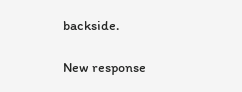backside.

New response